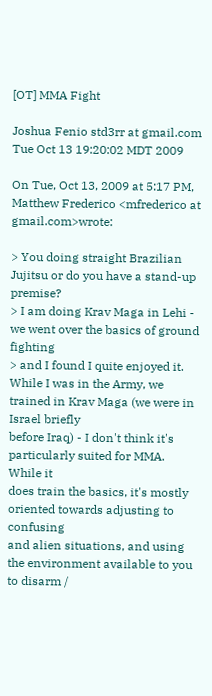[OT] MMA Fight

Joshua Fenio std3rr at gmail.com
Tue Oct 13 19:20:02 MDT 2009

On Tue, Oct 13, 2009 at 5:17 PM, Matthew Frederico <mfrederico at gmail.com>wrote:

> You doing straight Brazilian Jujitsu or do you have a stand-up premise?
> I am doing Krav Maga in Lehi - we went over the basics of ground fighting
> and I found I quite enjoyed it.
While I was in the Army, we trained in Krav Maga (we were in Israel briefly
before Iraq) - I don't think it's particularly suited for MMA.  While it
does train the basics, it's mostly oriented towards adjusting to confusing
and alien situations, and using the environment available to you to disarm /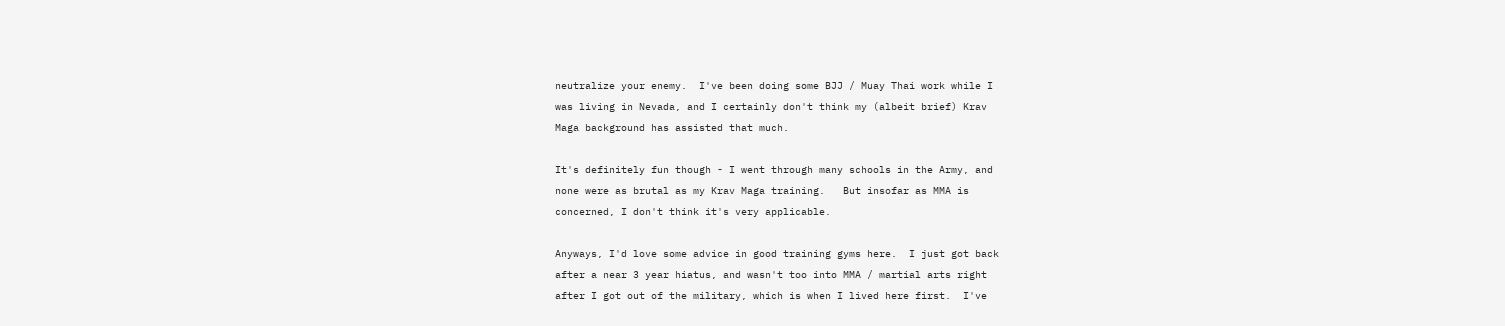neutralize your enemy.  I've been doing some BJJ / Muay Thai work while I
was living in Nevada, and I certainly don't think my (albeit brief) Krav
Maga background has assisted that much.

It's definitely fun though - I went through many schools in the Army, and
none were as brutal as my Krav Maga training.   But insofar as MMA is
concerned, I don't think it's very applicable.

Anyways, I'd love some advice in good training gyms here.  I just got back
after a near 3 year hiatus, and wasn't too into MMA / martial arts right
after I got out of the military, which is when I lived here first.  I've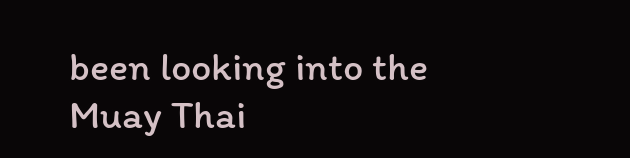been looking into the Muay Thai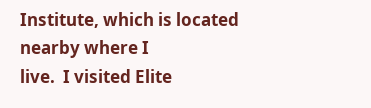Institute, which is located nearby where I
live.  I visited Elite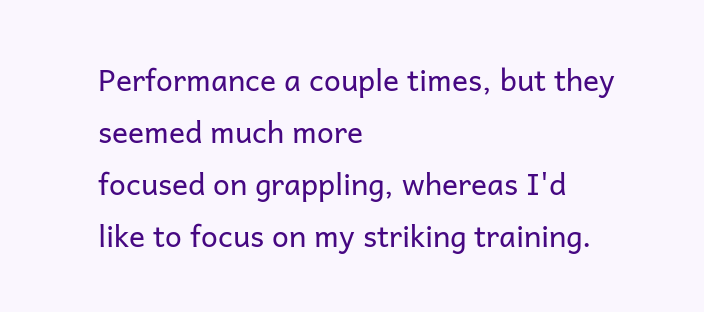Performance a couple times, but they seemed much more
focused on grappling, whereas I'd like to focus on my striking training.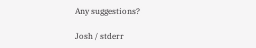Any suggestions?

Josh / stderr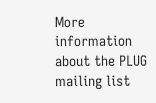More information about the PLUG mailing list